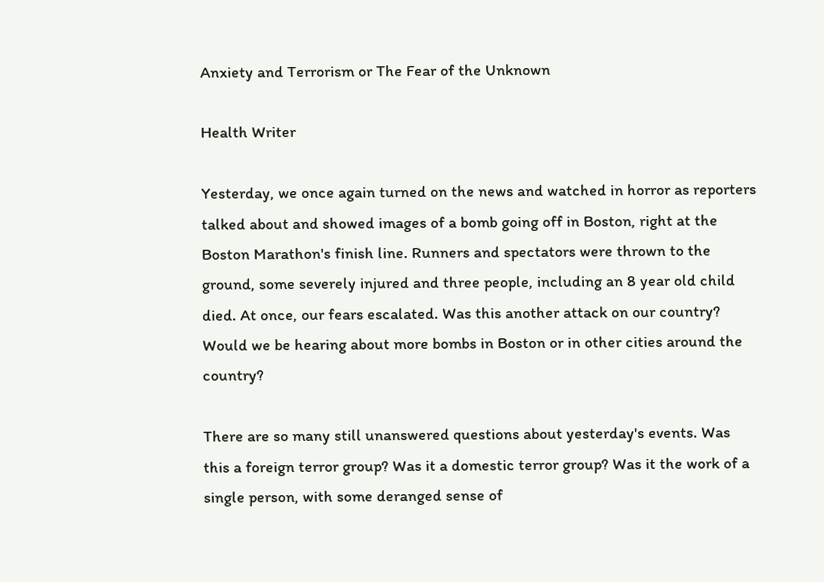Anxiety and Terrorism or The Fear of the Unknown

Health Writer

Yesterday, we once again turned on the news and watched in horror as reporters talked about and showed images of a bomb going off in Boston, right at the Boston Marathon's finish line. Runners and spectators were thrown to the ground, some severely injured and three people, including an 8 year old child died. At once, our fears escalated. Was this another attack on our country? Would we be hearing about more bombs in Boston or in other cities around the country?

There are so many still unanswered questions about yesterday's events. Was this a foreign terror group? Was it a domestic terror group? Was it the work of a single person, with some deranged sense of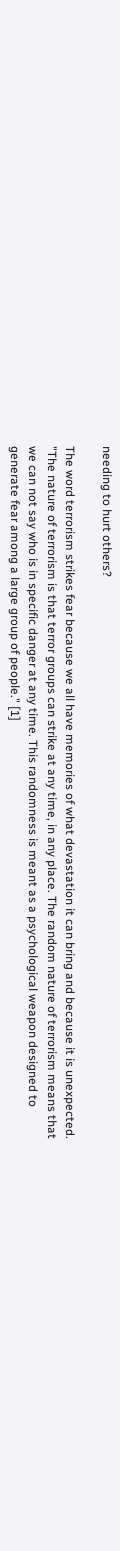needing to hurt others?

The word terrorism strikes fear because we all have memories of what devastation it can bring and because it is unexpected. "The nature of terrorism is that terror groups can strike at any time, in any place. The random nature of terrorism means that we can not say who is in specific danger at any time. This randomness is meant as a psychological weapon designed to generate fear among a large group of people." [1]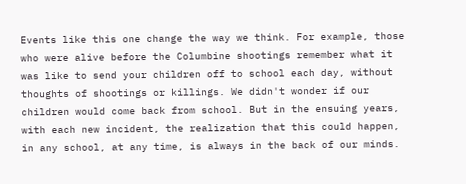Events like this one change the way we think. For example, those who were alive before the Columbine shootings remember what it was like to send your children off to school each day, without thoughts of shootings or killings. We didn't wonder if our children would come back from school. But in the ensuing years, with each new incident, the realization that this could happen, in any school, at any time, is always in the back of our minds.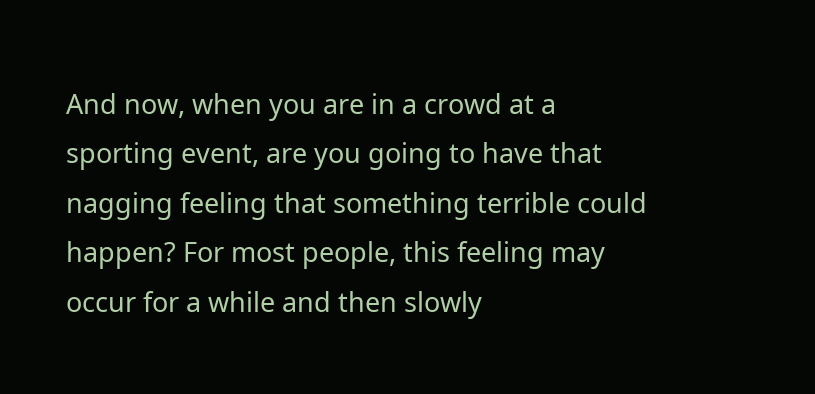And now, when you are in a crowd at a sporting event, are you going to have that nagging feeling that something terrible could happen? For most people, this feeling may occur for a while and then slowly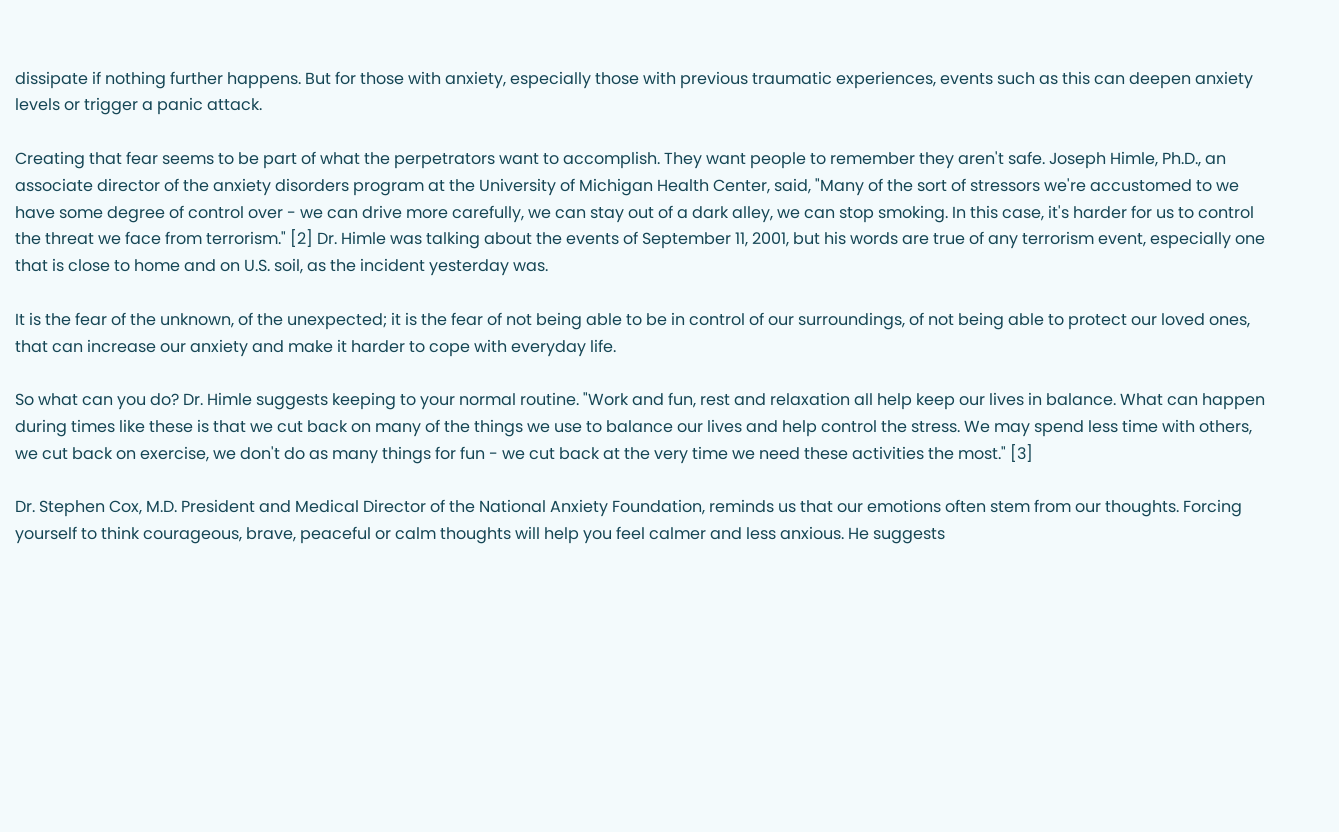dissipate if nothing further happens. But for those with anxiety, especially those with previous traumatic experiences, events such as this can deepen anxiety levels or trigger a panic attack.

Creating that fear seems to be part of what the perpetrators want to accomplish. They want people to remember they aren't safe. Joseph Himle, Ph.D., an associate director of the anxiety disorders program at the University of Michigan Health Center, said, "Many of the sort of stressors we're accustomed to we have some degree of control over - we can drive more carefully, we can stay out of a dark alley, we can stop smoking. In this case, it's harder for us to control the threat we face from terrorism." [2] Dr. Himle was talking about the events of September 11, 2001, but his words are true of any terrorism event, especially one that is close to home and on U.S. soil, as the incident yesterday was.

It is the fear of the unknown, of the unexpected; it is the fear of not being able to be in control of our surroundings, of not being able to protect our loved ones, that can increase our anxiety and make it harder to cope with everyday life.

So what can you do? Dr. Himle suggests keeping to your normal routine. "Work and fun, rest and relaxation all help keep our lives in balance. What can happen during times like these is that we cut back on many of the things we use to balance our lives and help control the stress. We may spend less time with others, we cut back on exercise, we don't do as many things for fun - we cut back at the very time we need these activities the most." [3]

Dr. Stephen Cox, M.D. President and Medical Director of the National Anxiety Foundation, reminds us that our emotions often stem from our thoughts. Forcing yourself to think courageous, brave, peaceful or calm thoughts will help you feel calmer and less anxious. He suggests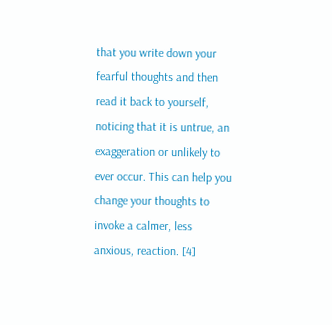that you write down your fearful thoughts and then read it back to yourself, noticing that it is untrue, an exaggeration or unlikely to ever occur. This can help you change your thoughts to invoke a calmer, less anxious, reaction. [4]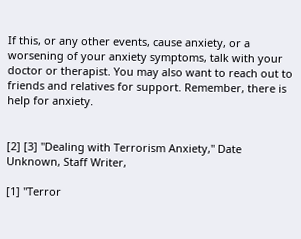If this, or any other events, cause anxiety, or a worsening of your anxiety symptoms, talk with your doctor or therapist. You may also want to reach out to friends and relatives for support. Remember, there is help for anxiety.


[2] [3] "Dealing with Terrorism Anxiety," Date Unknown, Staff Writer,

[1] "Terror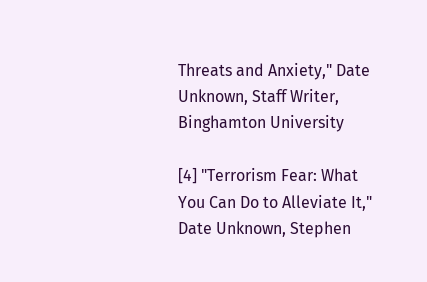Threats and Anxiety," Date Unknown, Staff Writer, Binghamton University

[4] "Terrorism Fear: What You Can Do to Alleviate It," Date Unknown, Stephen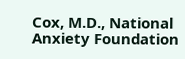Cox, M.D., National Anxiety Foundation